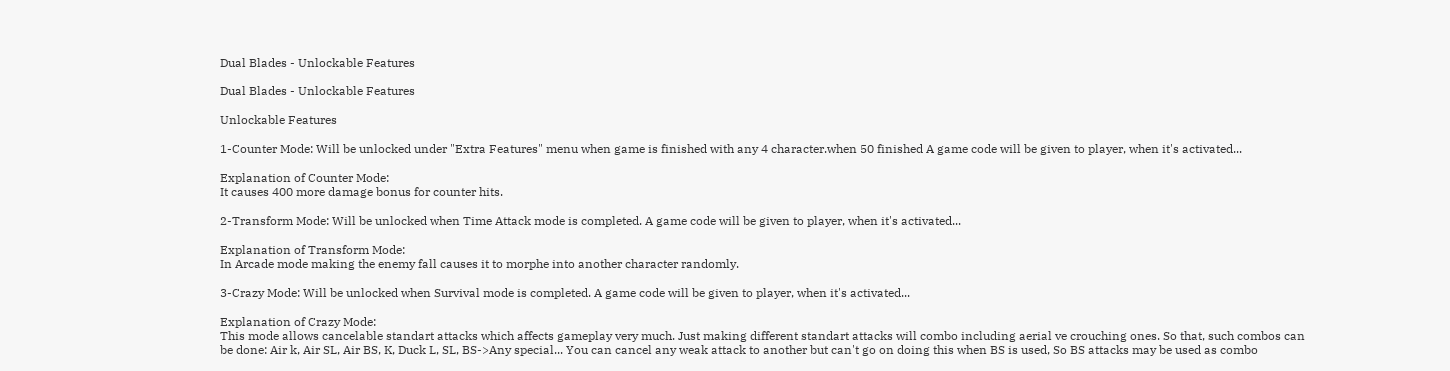Dual Blades - Unlockable Features

Dual Blades - Unlockable Features

Unlockable Features

1-Counter Mode: Will be unlocked under "Extra Features" menu when game is finished with any 4 character.when 50 finished A game code will be given to player, when it's activated...

Explanation of Counter Mode:
It causes 400 more damage bonus for counter hits.

2-Transform Mode: Will be unlocked when Time Attack mode is completed. A game code will be given to player, when it's activated...

Explanation of Transform Mode:
In Arcade mode making the enemy fall causes it to morphe into another character randomly.

3-Crazy Mode: Will be unlocked when Survival mode is completed. A game code will be given to player, when it's activated...

Explanation of Crazy Mode:
This mode allows cancelable standart attacks which affects gameplay very much. Just making different standart attacks will combo including aerial ve crouching ones. So that, such combos can be done: Air k, Air SL, Air BS, K, Duck L, SL, BS->Any special... You can cancel any weak attack to another but can't go on doing this when BS is used, So BS attacks may be used as combo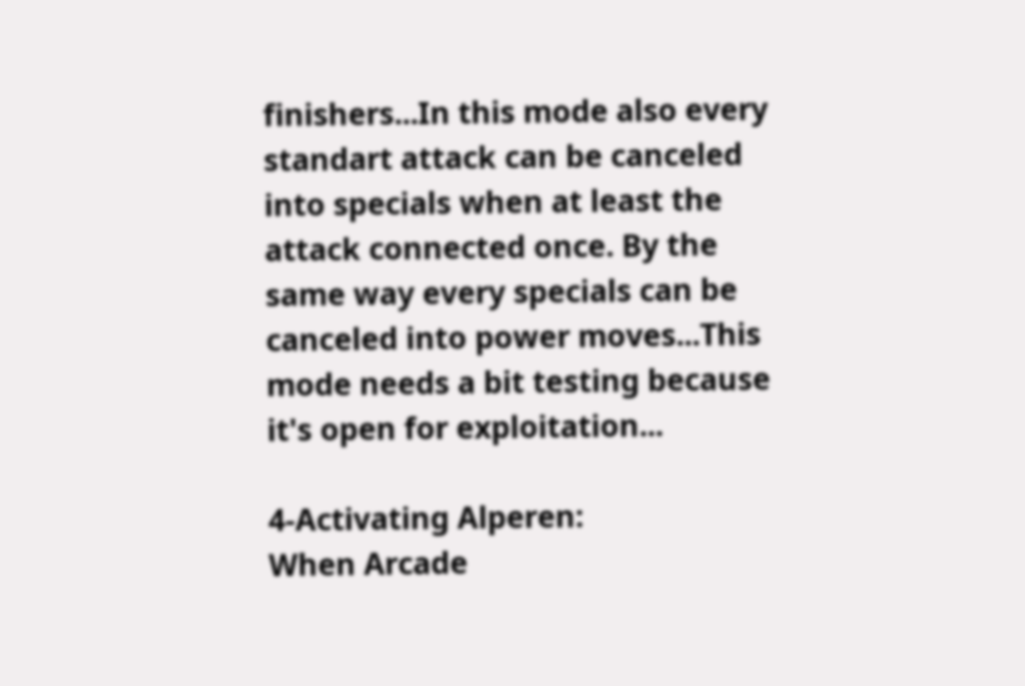finishers...In this mode also every standart attack can be canceled into specials when at least the attack connected once. By the same way every specials can be canceled into power moves...This mode needs a bit testing because it's open for exploitation...

4-Activating Alperen:
When Arcade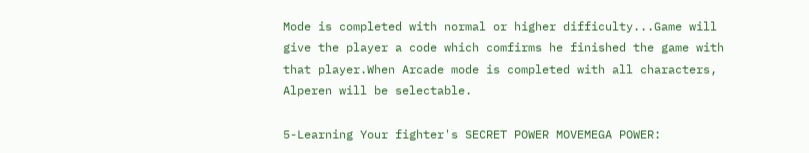Mode is completed with normal or higher difficulty...Game will give the player a code which comfirms he finished the game with that player.When Arcade mode is completed with all characters,
Alperen will be selectable.

5-Learning Your fighter's SECRET POWER MOVEMEGA POWER: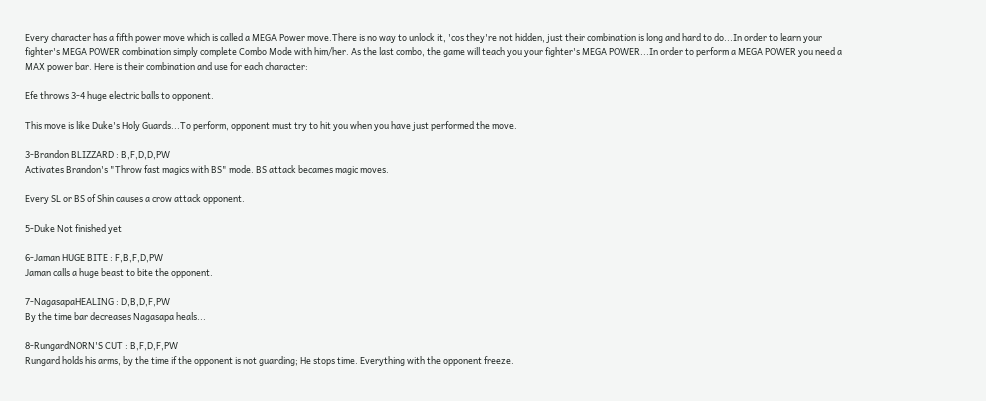Every character has a fifth power move which is called a MEGA Power move.There is no way to unlock it, 'cos they're not hidden, just their combination is long and hard to do...In order to learn your fighter's MEGA POWER combination simply complete Combo Mode with him/her. As the last combo, the game will teach you your fighter's MEGA POWER...In order to perform a MEGA POWER you need a MAX power bar. Here is their combination and use for each character:

Efe throws 3-4 huge electric balls to opponent.

This move is like Duke's Holy Guards...To perform, opponent must try to hit you when you have just performed the move.

3-Brandon BLIZZARD : B,F,D,D,PW
Activates Brandon's "Throw fast magics with BS" mode. BS attack becames magic moves.

Every SL or BS of Shin causes a crow attack opponent.

5-Duke Not finished yet

6-Jaman HUGE BITE : F,B,F,D,PW
Jaman calls a huge beast to bite the opponent.

7-NagasapaHEALING : D,B,D,F,PW
By the time bar decreases Nagasapa heals...

8-RungardNORN'S CUT : B,F,D,F,PW
Rungard holds his arms, by the time if the opponent is not guarding; He stops time. Everything with the opponent freeze.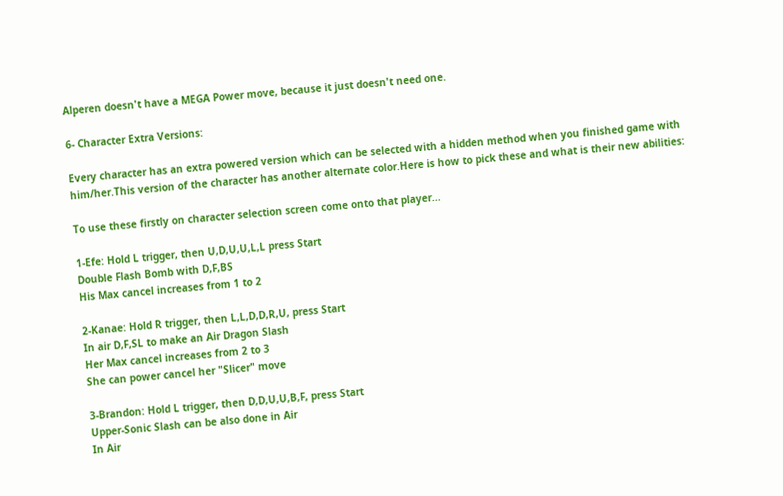Alperen doesn't have a MEGA Power move, because it just doesn't need one.

6- Character Extra Versions:

Every character has an extra powered version which can be selected with a hidden method when you finished game with him/her.This version of the character has another alternate color.Here is how to pick these and what is their new abilities:

To use these firstly on character selection screen come onto that player...

1-Efe: Hold L trigger, then U,D,U,U,L,L press Start
Double Flash Bomb with D,F,BS
His Max cancel increases from 1 to 2

2-Kanae: Hold R trigger, then L,L,D,D,R,U, press Start
In air D,F,SL to make an Air Dragon Slash
Her Max cancel increases from 2 to 3
She can power cancel her "Slicer" move

3-Brandon: Hold L trigger, then D,D,U,U,B,F, press Start
Upper-Sonic Slash can be also done in Air
In Air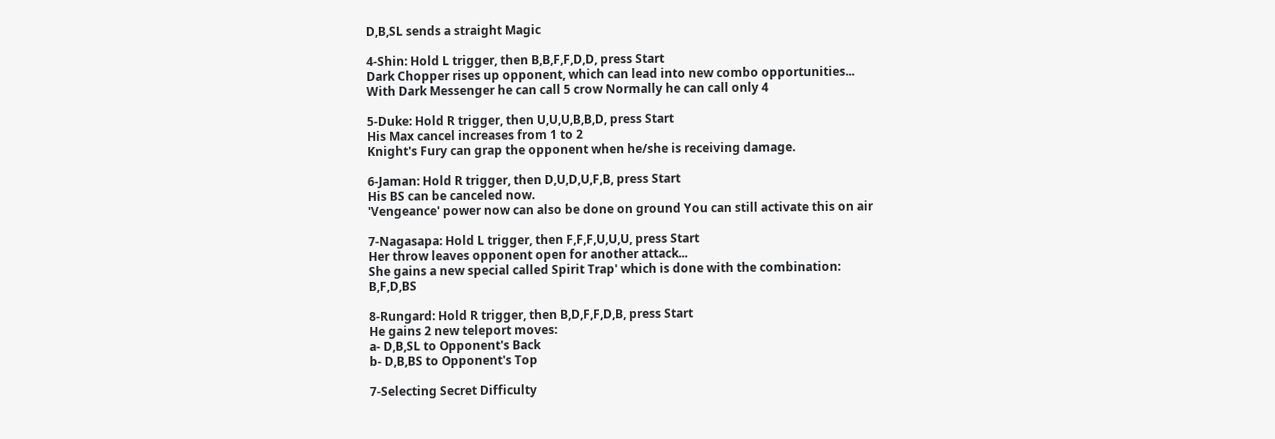D,B,SL sends a straight Magic

4-Shin: Hold L trigger, then B,B,F,F,D,D, press Start
Dark Chopper rises up opponent, which can lead into new combo opportunities...
With Dark Messenger he can call 5 crow Normally he can call only 4

5-Duke: Hold R trigger, then U,U,U,B,B,D, press Start
His Max cancel increases from 1 to 2
Knight's Fury can grap the opponent when he/she is receiving damage.

6-Jaman: Hold R trigger, then D,U,D,U,F,B, press Start
His BS can be canceled now.
'Vengeance' power now can also be done on ground You can still activate this on air

7-Nagasapa: Hold L trigger, then F,F,F,U,U,U, press Start
Her throw leaves opponent open for another attack...
She gains a new special called Spirit Trap' which is done with the combination: B,F,D,BS

8-Rungard: Hold R trigger, then B,D,F,F,D,B, press Start
He gains 2 new teleport moves:
a- D,B,SL to Opponent's Back
b- D,B,BS to Opponent's Top

7-Selecting Secret Difficulty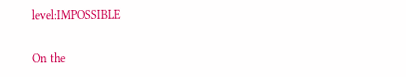level:IMPOSSIBLE

On the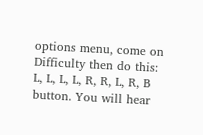options menu, come on Difficulty then do this: L, L, L, L, R, R, L, R, B button. You will hear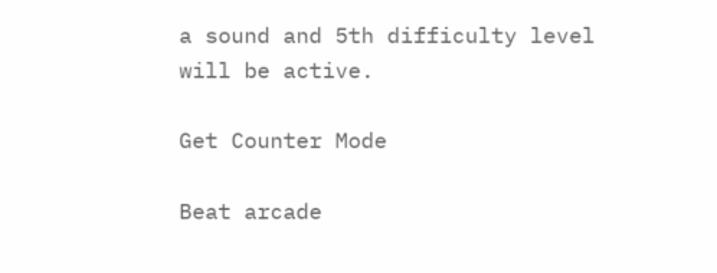a sound and 5th difficulty level will be active.

Get Counter Mode

Beat arcade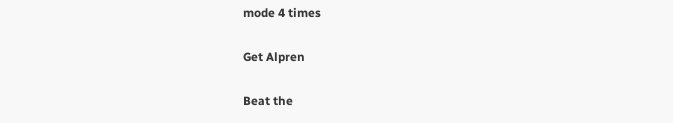mode 4 times

Get Alpren

Beat the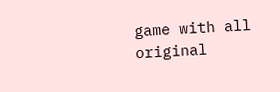game with all original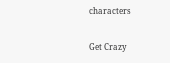characters

Get Crazy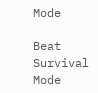Mode

Beat Survival Mode